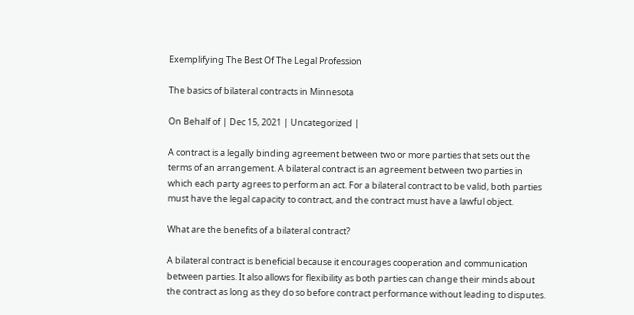Exemplifying The Best Of The Legal Profession

The basics of bilateral contracts in Minnesota

On Behalf of | Dec 15, 2021 | Uncategorized |

A contract is a legally binding agreement between two or more parties that sets out the terms of an arrangement. A bilateral contract is an agreement between two parties in which each party agrees to perform an act. For a bilateral contract to be valid, both parties must have the legal capacity to contract, and the contract must have a lawful object.

What are the benefits of a bilateral contract?

A bilateral contract is beneficial because it encourages cooperation and communication between parties. It also allows for flexibility as both parties can change their minds about the contract as long as they do so before contract performance without leading to disputes.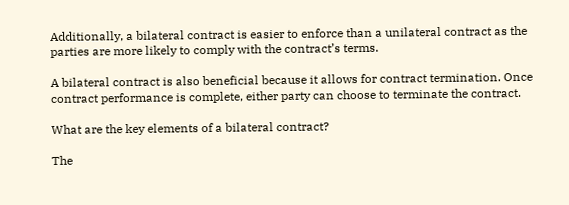Additionally, a bilateral contract is easier to enforce than a unilateral contract as the parties are more likely to comply with the contract’s terms.

A bilateral contract is also beneficial because it allows for contract termination. Once contract performance is complete, either party can choose to terminate the contract.

What are the key elements of a bilateral contract?

The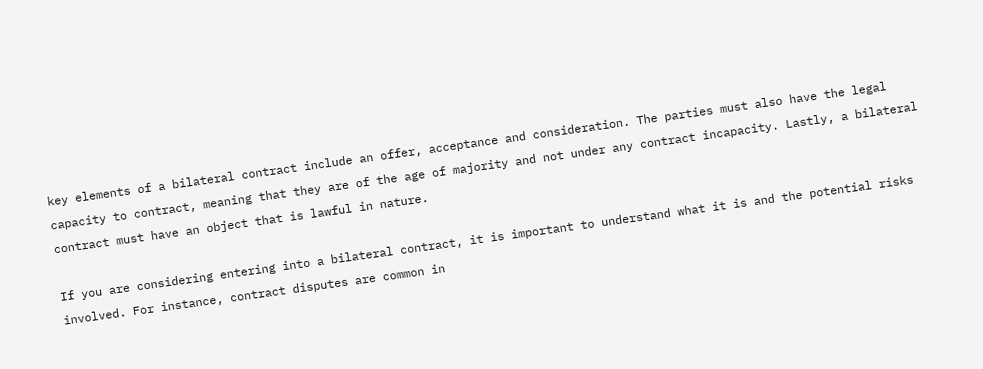key elements of a bilateral contract include an offer, acceptance and consideration. The parties must also have the legal capacity to contract, meaning that they are of the age of majority and not under any contract incapacity. Lastly, a bilateral contract must have an object that is lawful in nature.

If you are considering entering into a bilateral contract, it is important to understand what it is and the potential risks involved. For instance, contract disputes are common in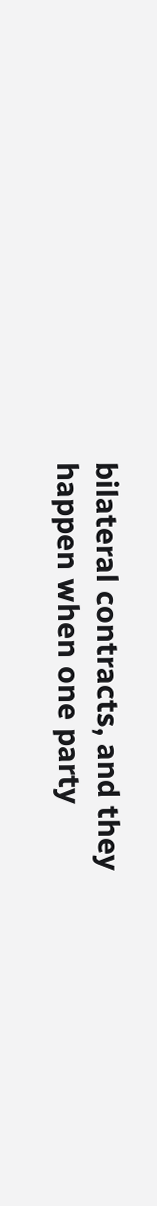bilateral contracts, and they happen when one party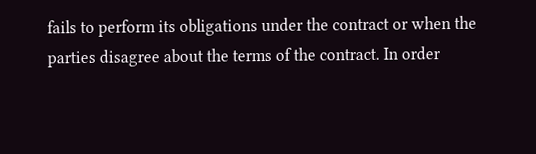fails to perform its obligations under the contract or when the parties disagree about the terms of the contract. In order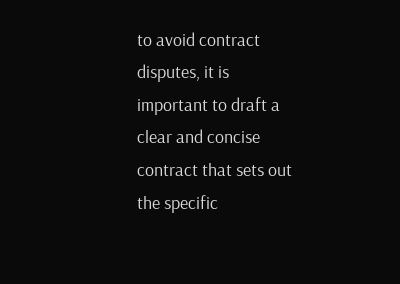to avoid contract disputes, it is important to draft a clear and concise contract that sets out the specific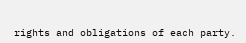rights and obligations of each party.